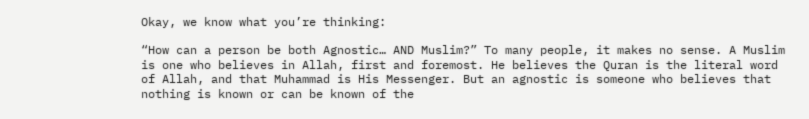Okay, we know what you’re thinking:

“How can a person be both Agnostic… AND Muslim?” To many people, it makes no sense. A Muslim is one who believes in Allah, first and foremost. He believes the Quran is the literal word of Allah, and that Muhammad is His Messenger. But an agnostic is someone who believes that nothing is known or can be known of the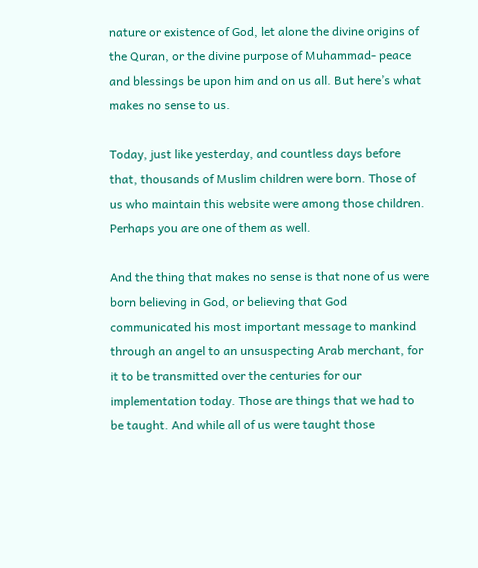nature or existence of God, let alone the divine origins of the Quran, or the divine purpose of Muhammad- peace and blessings be upon him and on us all. But here’s what makes no sense to us.

Today, just like yesterday, and countless days before that, thousands of Muslim children were born. Those of us who maintain this website were among those children. Perhaps you are one of them as well.

And the thing that makes no sense is that none of us were born believing in God, or believing that God communicated his most important message to mankind through an angel to an unsuspecting Arab merchant, for it to be transmitted over the centuries for our implementation today. Those are things that we had to be taught. And while all of us were taught those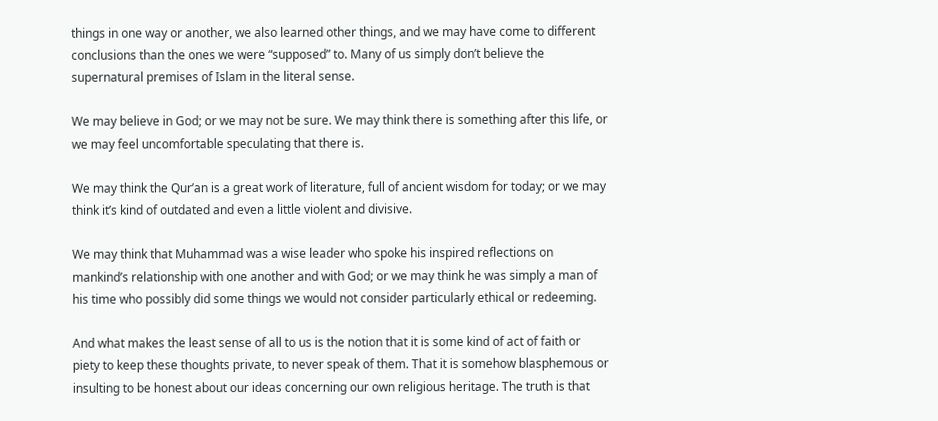things in one way or another, we also learned other things, and we may have come to different conclusions than the ones we were “supposed” to. Many of us simply don’t believe the supernatural premises of Islam in the literal sense.

We may believe in God; or we may not be sure. We may think there is something after this life, or we may feel uncomfortable speculating that there is.

We may think the Qur’an is a great work of literature, full of ancient wisdom for today; or we may think it’s kind of outdated and even a little violent and divisive.

We may think that Muhammad was a wise leader who spoke his inspired reflections on mankind’s relationship with one another and with God; or we may think he was simply a man of his time who possibly did some things we would not consider particularly ethical or redeeming.

And what makes the least sense of all to us is the notion that it is some kind of act of faith or piety to keep these thoughts private, to never speak of them. That it is somehow blasphemous or insulting to be honest about our ideas concerning our own religious heritage. The truth is that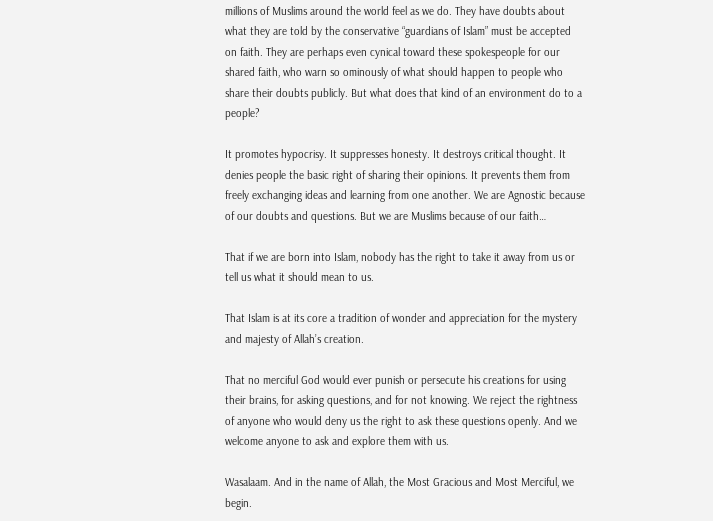millions of Muslims around the world feel as we do. They have doubts about what they are told by the conservative “guardians of Islam” must be accepted on faith. They are perhaps even cynical toward these spokespeople for our shared faith, who warn so ominously of what should happen to people who share their doubts publicly. But what does that kind of an environment do to a people?

It promotes hypocrisy. It suppresses honesty. It destroys critical thought. It denies people the basic right of sharing their opinions. It prevents them from freely exchanging ideas and learning from one another. We are Agnostic because of our doubts and questions. But we are Muslims because of our faith…

That if we are born into Islam, nobody has the right to take it away from us or tell us what it should mean to us.

That Islam is at its core a tradition of wonder and appreciation for the mystery and majesty of Allah’s creation.

That no merciful God would ever punish or persecute his creations for using their brains, for asking questions, and for not knowing. We reject the rightness of anyone who would deny us the right to ask these questions openly. And we welcome anyone to ask and explore them with us.

Wasalaam. And in the name of Allah, the Most Gracious and Most Merciful, we begin.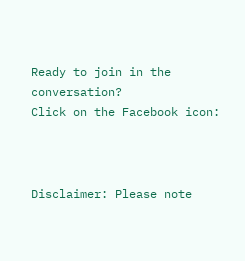Ready to join in the conversation?
Click on the Facebook icon:



Disclaimer: Please note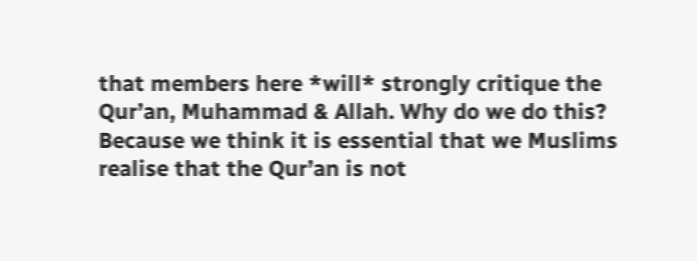that members here *will* strongly critique the Qur’an, Muhammad & Allah. Why do we do this? Because we think it is essential that we Muslims realise that the Qur’an is not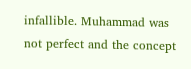infallible. Muhammad was not perfect and the concept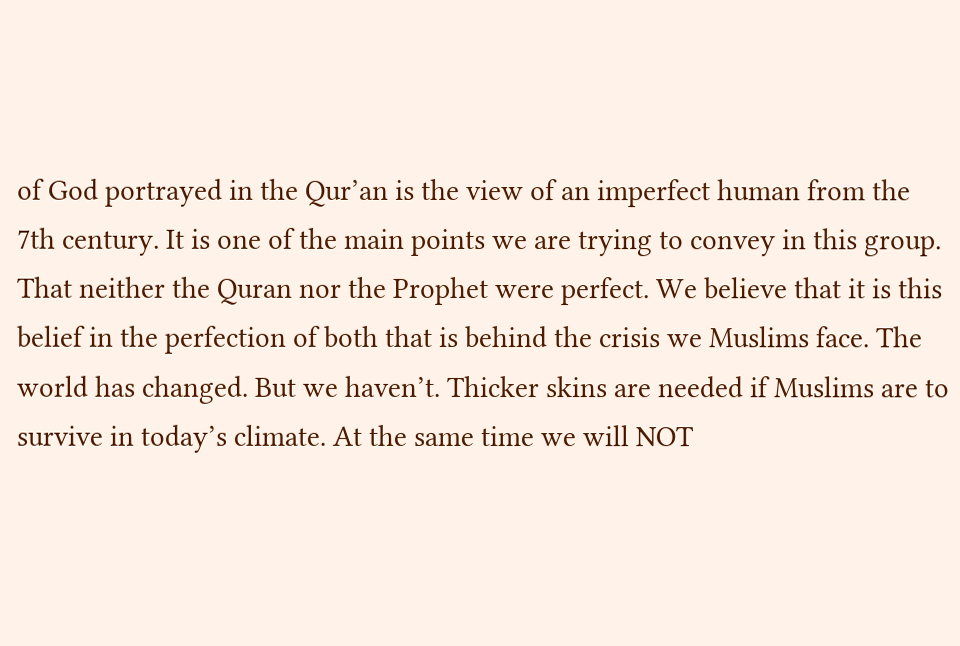of God portrayed in the Qur’an is the view of an imperfect human from the 7th century. It is one of the main points we are trying to convey in this group. That neither the Quran nor the Prophet were perfect. We believe that it is this belief in the perfection of both that is behind the crisis we Muslims face. The world has changed. But we haven’t. Thicker skins are needed if Muslims are to survive in today’s climate. At the same time we will NOT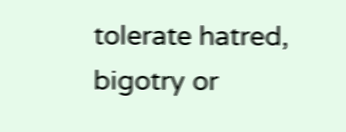tolerate hatred, bigotry or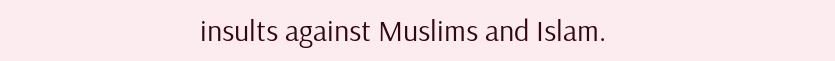insults against Muslims and Islam.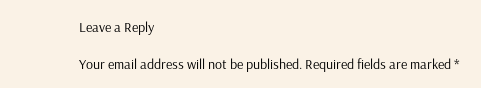Leave a Reply

Your email address will not be published. Required fields are marked *